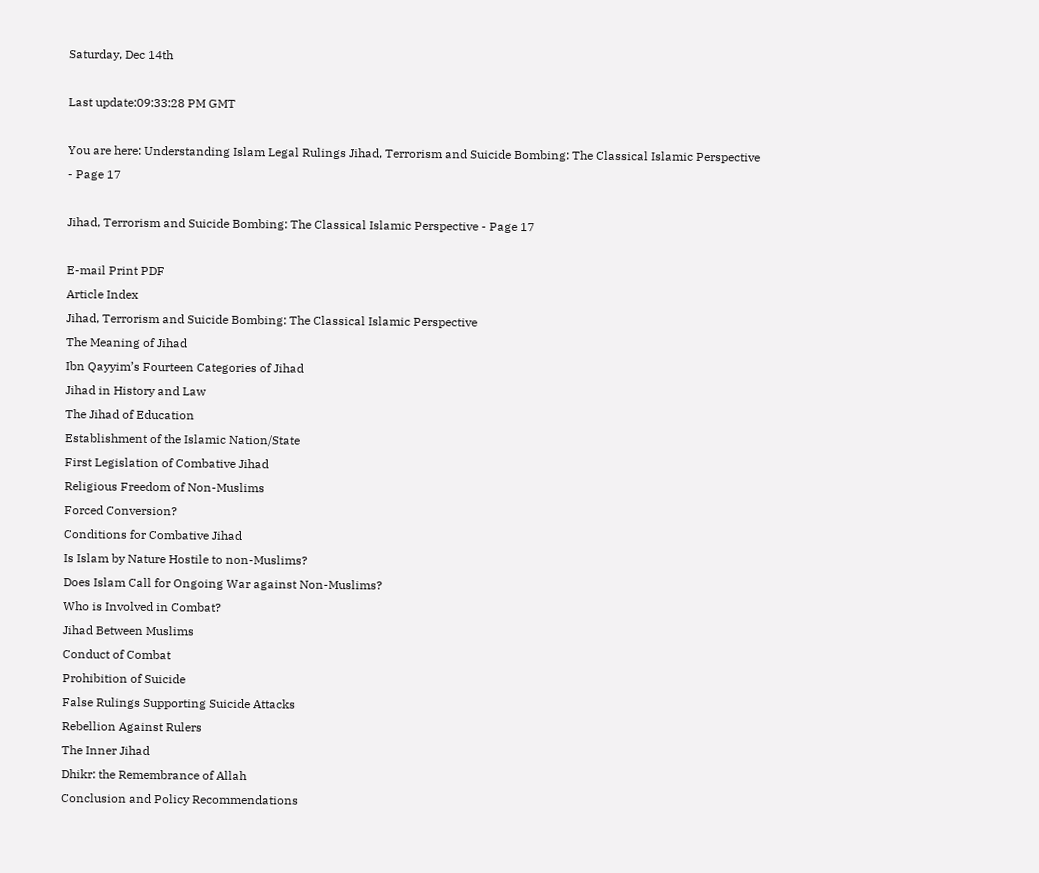Saturday, Dec 14th

Last update:09:33:28 PM GMT

You are here: Understanding Islam Legal Rulings Jihad, Terrorism and Suicide Bombing: The Classical Islamic Perspective - Page 17

Jihad, Terrorism and Suicide Bombing: The Classical Islamic Perspective - Page 17

E-mail Print PDF
Article Index
Jihad, Terrorism and Suicide Bombing: The Classical Islamic Perspective
The Meaning of Jihad
Ibn Qayyim’s Fourteen Categories of Jihad
Jihad in History and Law
The Jihad of Education
Establishment of the Islamic Nation/State
First Legislation of Combative Jihad
Religious Freedom of Non-Muslims
Forced Conversion?
Conditions for Combative Jihad
Is Islam by Nature Hostile to non-Muslims?
Does Islam Call for Ongoing War against Non-Muslims?
Who is Involved in Combat?
Jihad Between Muslims
Conduct of Combat
Prohibition of Suicide
False Rulings Supporting Suicide Attacks
Rebellion Against Rulers
The Inner Jihad
Dhikr: the Remembrance of Allah
Conclusion and Policy Recommendations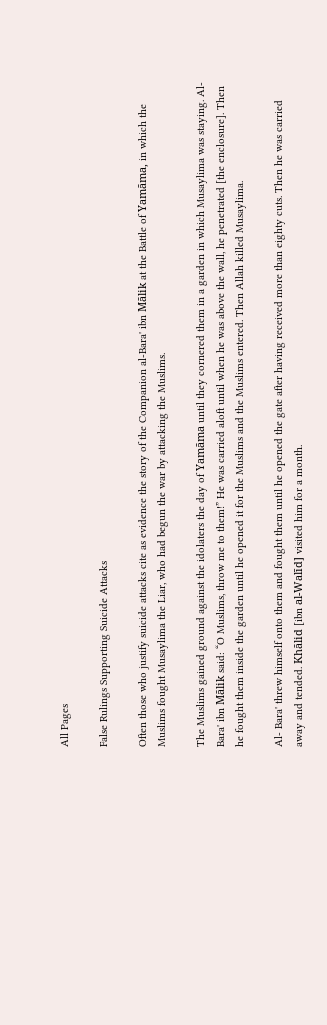All Pages

False Rulings Supporting Suicide Attacks

Often those who justify suicide attacks cite as evidence the story of the Companion al-Bara' ibn Mālik at the Battle of Yamāma, in which the Muslims fought Musaylima the Liar, who had begun the war by attacking the Muslims.

The Muslims gained ground against the idolaters the day of Yamāma until they cornered them in a garden in which Musaylima was staying. Al-Bara' ibn Mālik said: “O Muslims, throw me to them!” He was carried aloft until when he was above the wall, he penetrated [the enclosure]. Then he fought them inside the garden until he opened it for the Muslims and the Muslims entered. Then Allah killed Musaylima.

Al- Bara' threw himself onto them and fought them until he opened the gate after having received more than eighty cuts. Then he was carried away and tended. Khālid [ibn al-Walīd] visited him for a month.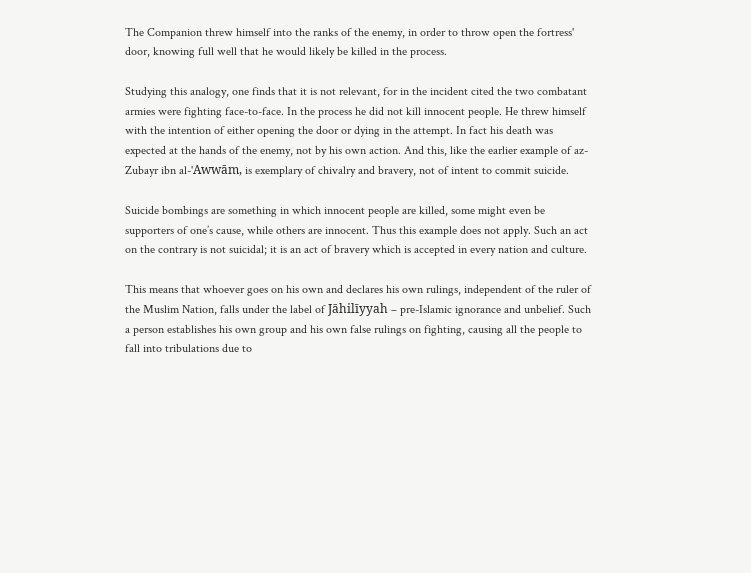The Companion threw himself into the ranks of the enemy, in order to throw open the fortress' door, knowing full well that he would likely be killed in the process.

Studying this analogy, one finds that it is not relevant, for in the incident cited the two combatant armies were fighting face-to-face. In the process he did not kill innocent people. He threw himself with the intention of either opening the door or dying in the attempt. In fact his death was expected at the hands of the enemy, not by his own action. And this, like the earlier example of az-Zubayr ibn al-'Awwām, is exemplary of chivalry and bravery, not of intent to commit suicide.

Suicide bombings are something in which innocent people are killed, some might even be supporters of one’s cause, while others are innocent. Thus this example does not apply. Such an act on the contrary is not suicidal; it is an act of bravery which is accepted in every nation and culture.

This means that whoever goes on his own and declares his own rulings, independent of the ruler of the Muslim Nation, falls under the label of Jāhilīyyah – pre-Islamic ignorance and unbelief. Such a person establishes his own group and his own false rulings on fighting, causing all the people to fall into tribulations due to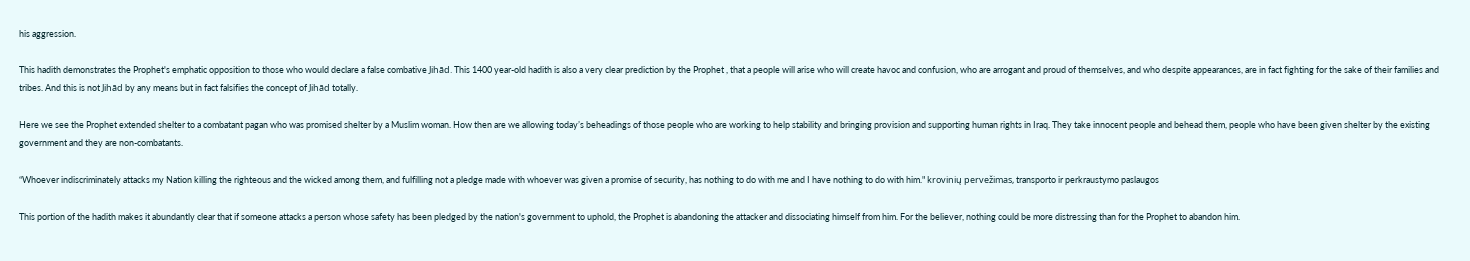his aggression.

This hadith demonstrates the Prophet's emphatic opposition to those who would declare a false combative Jihād. This 1400 year-old hadith is also a very clear prediction by the Prophet , that a people will arise who will create havoc and confusion, who are arrogant and proud of themselves, and who despite appearances, are in fact fighting for the sake of their families and tribes. And this is not Jihād by any means but in fact falsifies the concept of Jihād totally.

Here we see the Prophet extended shelter to a combatant pagan who was promised shelter by a Muslim woman. How then are we allowing today’s beheadings of those people who are working to help stability and bringing provision and supporting human rights in Iraq. They take innocent people and behead them, people who have been given shelter by the existing government and they are non-combatants.

“Whoever indiscriminately attacks my Nation killing the righteous and the wicked among them, and fulfilling not a pledge made with whoever was given a promise of security, has nothing to do with me and I have nothing to do with him." krovinių pervežimas, transporto ir perkraustymo paslaugos

This portion of the hadith makes it abundantly clear that if someone attacks a person whose safety has been pledged by the nation's government to uphold, the Prophet is abandoning the attacker and dissociating himself from him. For the believer, nothing could be more distressing than for the Prophet to abandon him.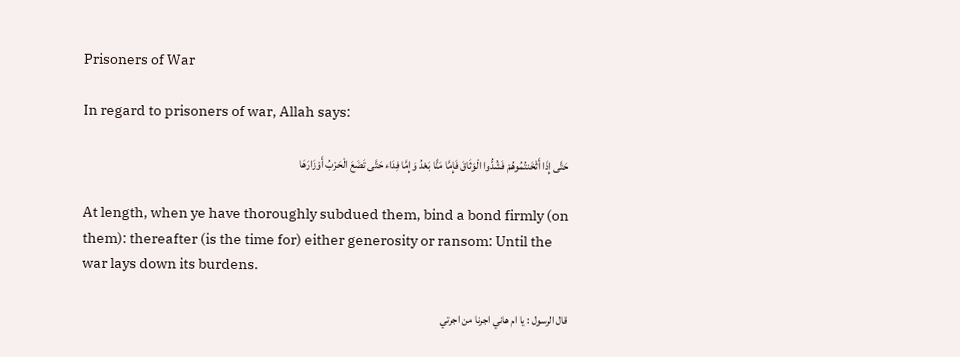Prisoners of War

In regard to prisoners of war, Allah says:

حَتَّى إِذَا أَثْخَنتُمُوهُمْ فَشُدُّوا الْوَثَاقَ فَإِمَّا مَنًّا بَعْدُ وَإِمَّا فِدَاء حَتَّى تَضَعَ الْحَرْبُ أَوْزَارَهَا

At length, when ye have thoroughly subdued them, bind a bond firmly (on them): thereafter (is the time for) either generosity or ransom: Until the war lays down its burdens.

قال الرسول : يا ام هاني اجرنا من اجرتي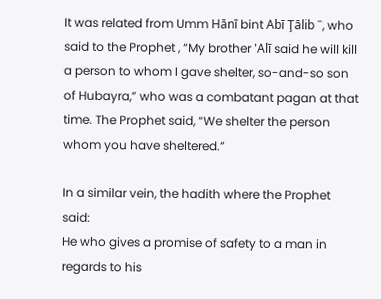It was related from Umm Hānī bint Abī Ţālib ¯, who said to the Prophet , “My brother 'Alī said he will kill a person to whom I gave shelter, so-and-so son of Hubayra,” who was a combatant pagan at that time. The Prophet said, “We shelter the person whom you have sheltered.”

In a similar vein, the hadith where the Prophet said:
He who gives a promise of safety to a man in regards to his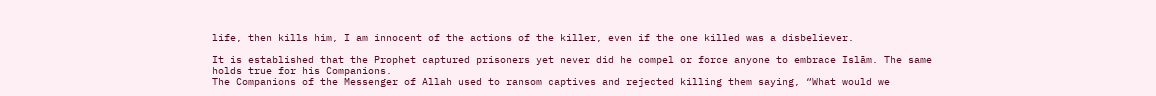life, then kills him, I am innocent of the actions of the killer, even if the one killed was a disbeliever.

It is established that the Prophet captured prisoners yet never did he compel or force anyone to embrace Islām. The same holds true for his Companions.
The Companions of the Messenger of Allah used to ransom captives and rejected killing them saying, “What would we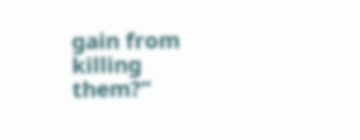gain from killing them?”